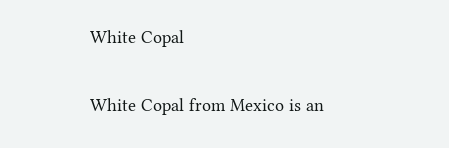White Copal

White Copal from Mexico is an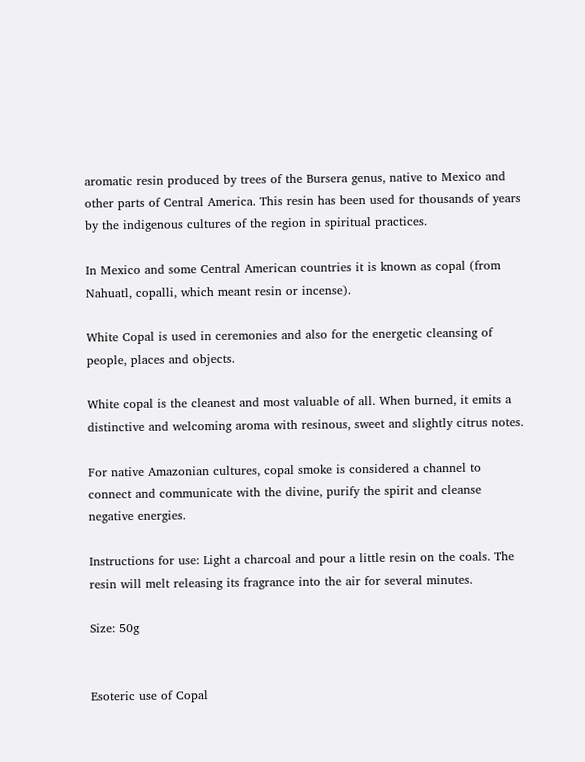aromatic resin produced by trees of the Bursera genus, native to Mexico and other parts of Central America. This resin has been used for thousands of years by the indigenous cultures of the region in spiritual practices.

In Mexico and some Central American countries it is known as copal (from Nahuatl, copalli, which meant resin or incense).

White Copal is used in ceremonies and also for the energetic cleansing of people, places and objects.

White copal is the cleanest and most valuable of all. When burned, it emits a distinctive and welcoming aroma with resinous, sweet and slightly citrus notes.

For native Amazonian cultures, copal smoke is considered a channel to connect and communicate with the divine, purify the spirit and cleanse negative energies.

Instructions for use: Light a charcoal and pour a little resin on the coals. The resin will melt releasing its fragrance into the air for several minutes.

Size: 50g


Esoteric use of Copal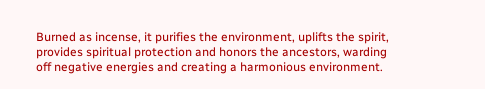Burned as incense, it purifies the environment, uplifts the spirit, provides spiritual protection and honors the ancestors, warding off negative energies and creating a harmonious environment.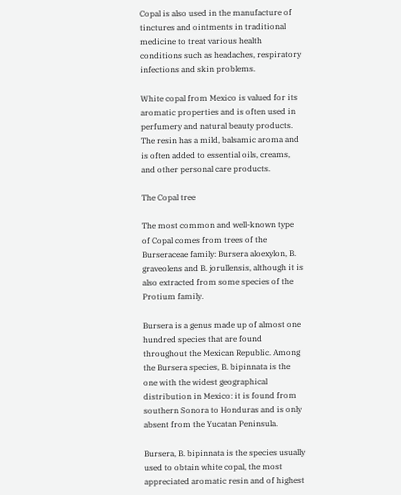Copal is also used in the manufacture of tinctures and ointments in traditional medicine to treat various health conditions such as headaches, respiratory infections and skin problems.

White copal from Mexico is valued for its aromatic properties and is often used in perfumery and natural beauty products. The resin has a mild, balsamic aroma and is often added to essential oils, creams, and other personal care products.

The Copal tree

The most common and well-known type of Copal comes from trees of the Burseraceae family: Bursera aloexylon, B. graveolens and B. jorullensis, although it is also extracted from some species of the Protium family.

Bursera is a genus made up of almost one hundred species that are found throughout the Mexican Republic. Among the Bursera species, B. bipinnata is the one with the widest geographical distribution in Mexico: it is found from southern Sonora to Honduras and is only absent from the Yucatan Peninsula.

Bursera, B. bipinnata is the species usually used to obtain white copal, the most appreciated aromatic resin and of highest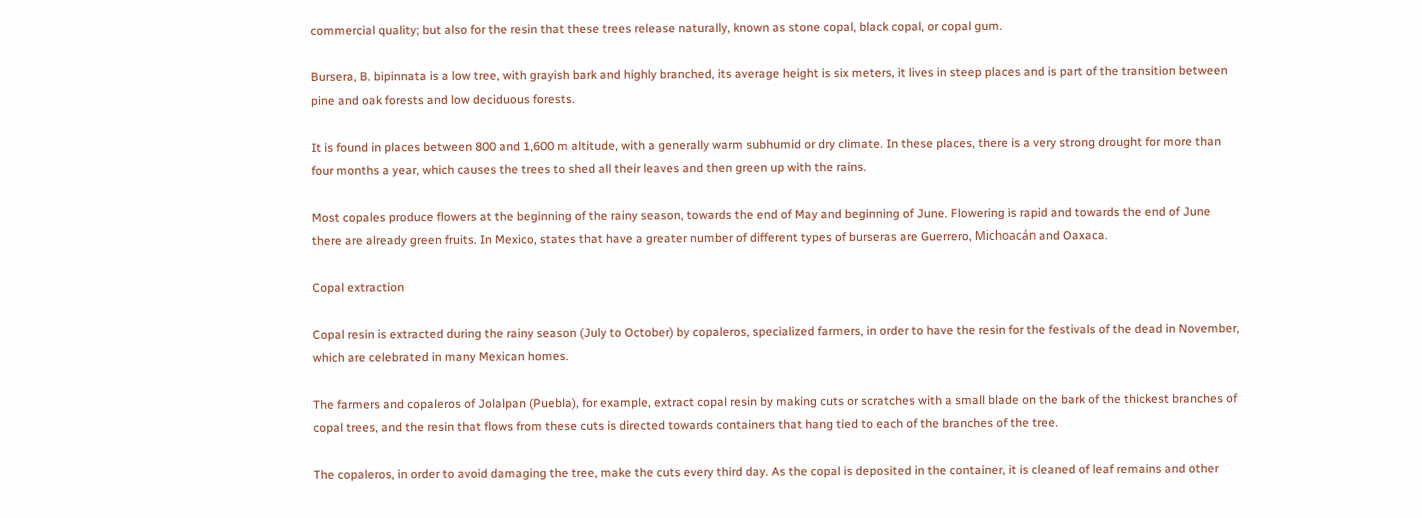commercial quality; but also for the resin that these trees release naturally, known as stone copal, black copal, or copal gum.

Bursera, B. bipinnata is a low tree, with grayish bark and highly branched, its average height is six meters, it lives in steep places and is part of the transition between pine and oak forests and low deciduous forests.

It is found in places between 800 and 1,600 m altitude, with a generally warm subhumid or dry climate. In these places, there is a very strong drought for more than four months a year, which causes the trees to shed all their leaves and then green up with the rains.

Most copales produce flowers at the beginning of the rainy season, towards the end of May and beginning of June. Flowering is rapid and towards the end of June there are already green fruits. In Mexico, states that have a greater number of different types of burseras are Guerrero, Michoacán and Oaxaca.

Copal extraction

Copal resin is extracted during the rainy season (July to October) by copaleros, specialized farmers, in order to have the resin for the festivals of the dead in November, which are celebrated in many Mexican homes.

The farmers and copaleros of Jolalpan (Puebla), for example, extract copal resin by making cuts or scratches with a small blade on the bark of the thickest branches of copal trees, and the resin that flows from these cuts is directed towards containers that hang tied to each of the branches of the tree.

The copaleros, in order to avoid damaging the tree, make the cuts every third day. As the copal is deposited in the container, it is cleaned of leaf remains and other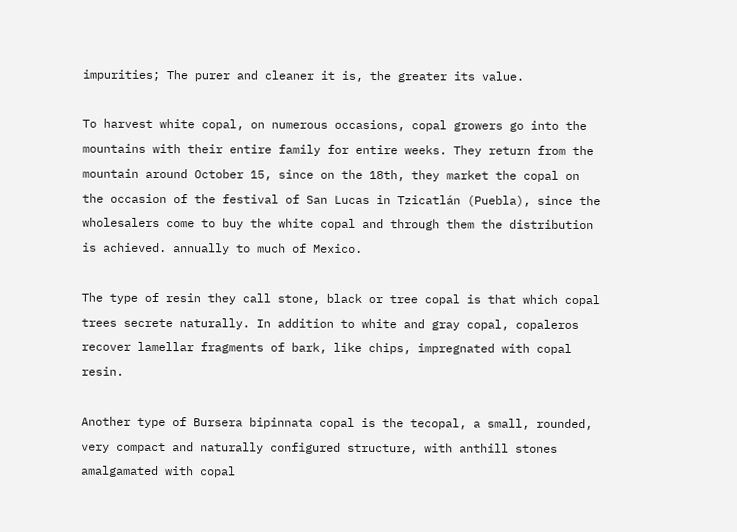impurities; The purer and cleaner it is, the greater its value.

To harvest white copal, on numerous occasions, copal growers go into the mountains with their entire family for entire weeks. They return from the mountain around October 15, since on the 18th, they market the copal on the occasion of the festival of San Lucas in Tzicatlán (Puebla), since the wholesalers come to buy the white copal and through them the distribution is achieved. annually to much of Mexico.

The type of resin they call stone, black or tree copal is that which copal trees secrete naturally. In addition to white and gray copal, copaleros recover lamellar fragments of bark, like chips, impregnated with copal resin.

Another type of Bursera bipinnata copal is the tecopal, a small, rounded, very compact and naturally configured structure, with anthill stones amalgamated with copal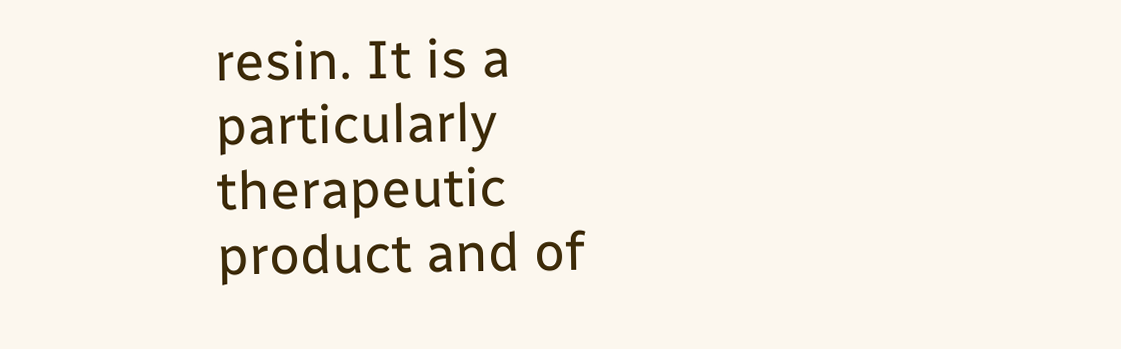resin. It is a particularly therapeutic product and of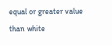equal or greater value than white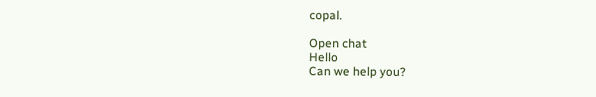copal.

Open chat
Hello
Can we help you?